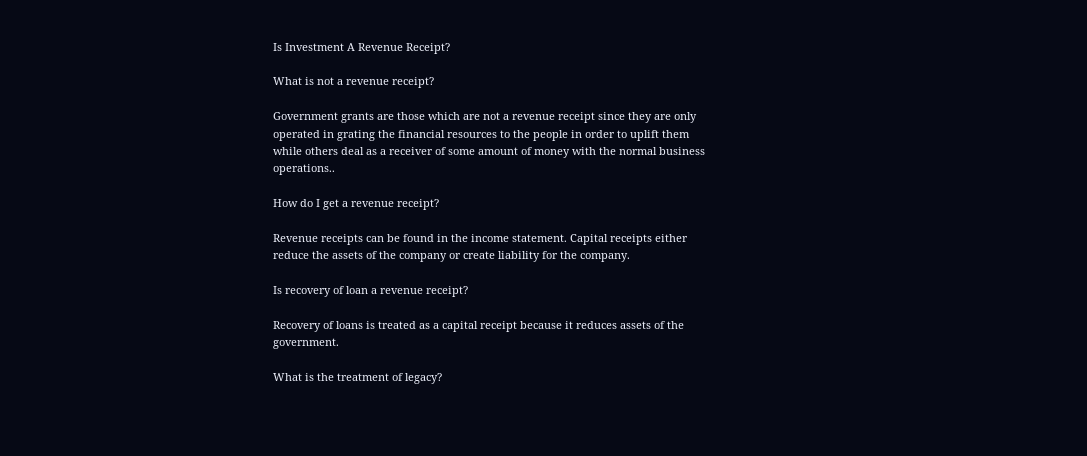Is Investment A Revenue Receipt?

What is not a revenue receipt?

Government grants are those which are not a revenue receipt since they are only operated in grating the financial resources to the people in order to uplift them while others deal as a receiver of some amount of money with the normal business operations..

How do I get a revenue receipt?

Revenue receipts can be found in the income statement. Capital receipts either reduce the assets of the company or create liability for the company.

Is recovery of loan a revenue receipt?

Recovery of loans is treated as a capital receipt because it reduces assets of the government.

What is the treatment of legacy?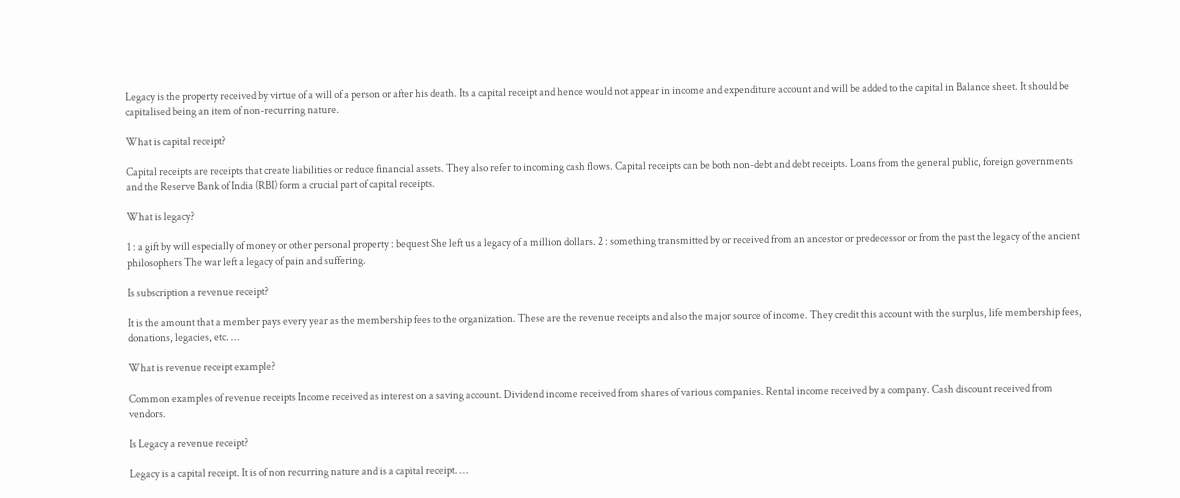Legacy is the property received by virtue of a will of a person or after his death. Its a capital receipt and hence would not appear in income and expenditure account and will be added to the capital in Balance sheet. It should be capitalised being an item of non-recurring nature.

What is capital receipt?

Capital receipts are receipts that create liabilities or reduce financial assets. They also refer to incoming cash flows. Capital receipts can be both non-debt and debt receipts. Loans from the general public, foreign governments and the Reserve Bank of India (RBI) form a crucial part of capital receipts.

What is legacy?

1 : a gift by will especially of money or other personal property : bequest She left us a legacy of a million dollars. 2 : something transmitted by or received from an ancestor or predecessor or from the past the legacy of the ancient philosophers The war left a legacy of pain and suffering.

Is subscription a revenue receipt?

It is the amount that a member pays every year as the membership fees to the organization. These are the revenue receipts and also the major source of income. They credit this account with the surplus, life membership fees, donations, legacies, etc. …

What is revenue receipt example?

Common examples of revenue receipts Income received as interest on a saving account. Dividend income received from shares of various companies. Rental income received by a company. Cash discount received from vendors.

Is Legacy a revenue receipt?

Legacy is a capital receipt. It is of non recurring nature and is a capital receipt. …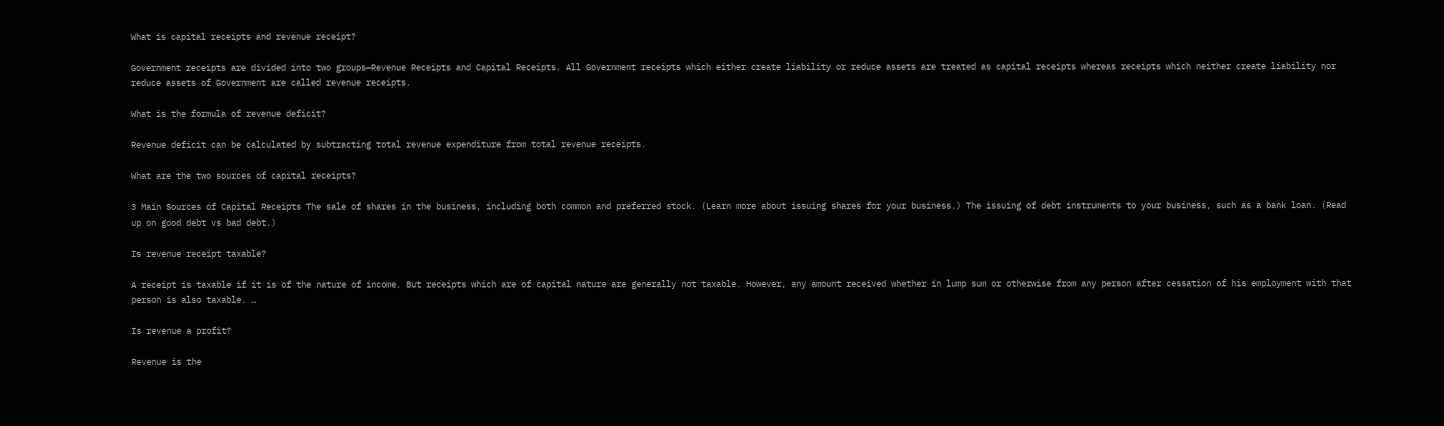What is capital receipts and revenue receipt?

Government receipts are divided into two groups—Revenue Receipts and Capital Receipts. All Government receipts which either create liability or reduce assets are treated as capital receipts whereas receipts which neither create liability nor reduce assets of Government are called revenue receipts.

What is the formula of revenue deficit?

Revenue deficit can be calculated by subtracting total revenue expenditure from total revenue receipts.

What are the two sources of capital receipts?

3 Main Sources of Capital Receipts The sale of shares in the business, including both common and preferred stock. (Learn more about issuing shares for your business.) The issuing of debt instruments to your business, such as a bank loan. (Read up on good debt vs bad debt.)

Is revenue receipt taxable?

A receipt is taxable if it is of the nature of income. But receipts which are of capital nature are generally not taxable. However, any amount received whether in lump sum or otherwise from any person after cessation of his employment with that person is also taxable. …

Is revenue a profit?

Revenue is the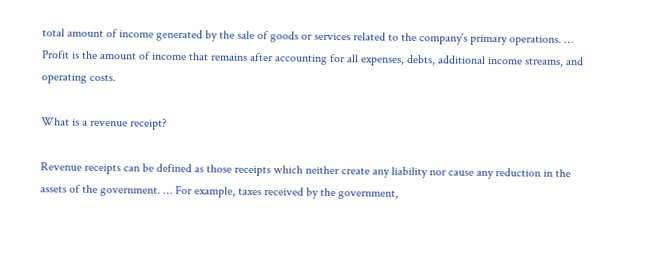total amount of income generated by the sale of goods or services related to the company’s primary operations. … Profit is the amount of income that remains after accounting for all expenses, debts, additional income streams, and operating costs.

What is a revenue receipt?

Revenue receipts can be defined as those receipts which neither create any liability nor cause any reduction in the assets of the government. … For example, taxes received by the government,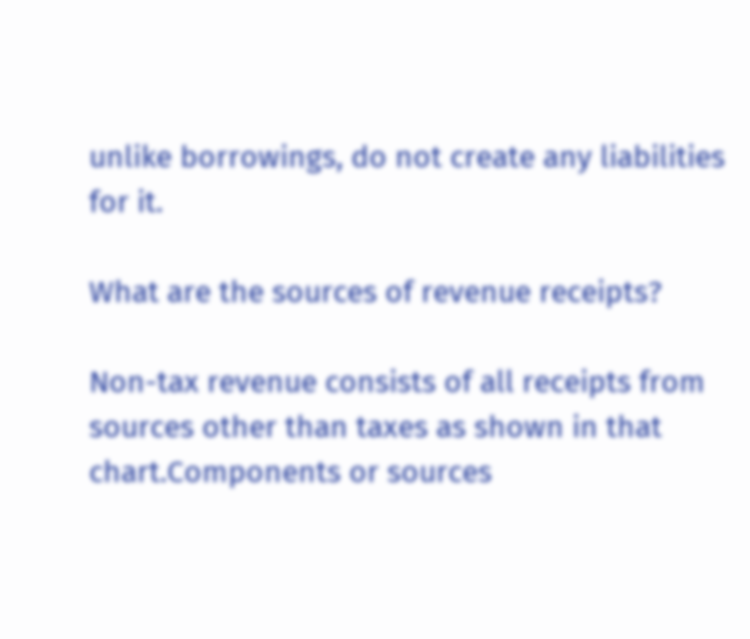unlike borrowings, do not create any liabilities for it.

What are the sources of revenue receipts?

Non-tax revenue consists of all receipts from sources other than taxes as shown in that chart.Components or sources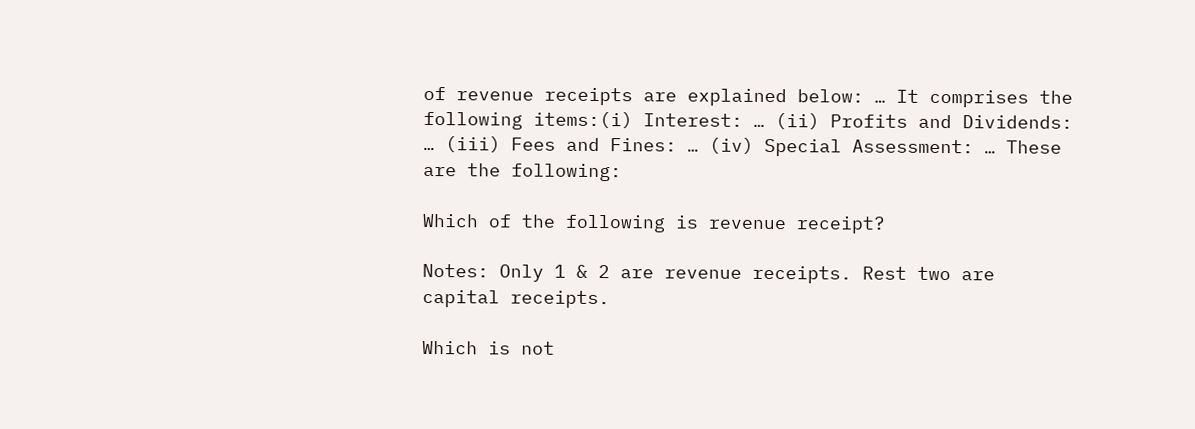of revenue receipts are explained below: … It comprises the following items:(i) Interest: … (ii) Profits and Dividends: … (iii) Fees and Fines: … (iv) Special Assessment: … These are the following:

Which of the following is revenue receipt?

Notes: Only 1 & 2 are revenue receipts. Rest two are capital receipts.

Which is not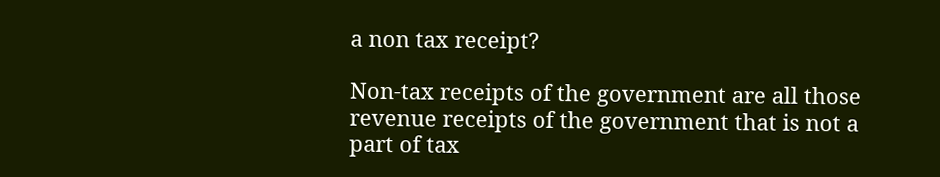a non tax receipt?

Non-tax receipts of the government are all those revenue receipts of the government that is not a part of tax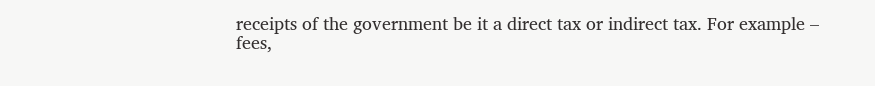receipts of the government be it a direct tax or indirect tax. For example – fees,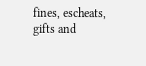fines, escheats, gifts and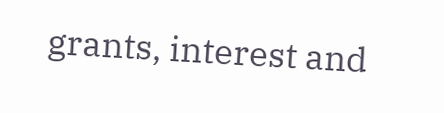grants, interest and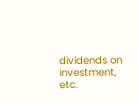dividends on investment, etc.